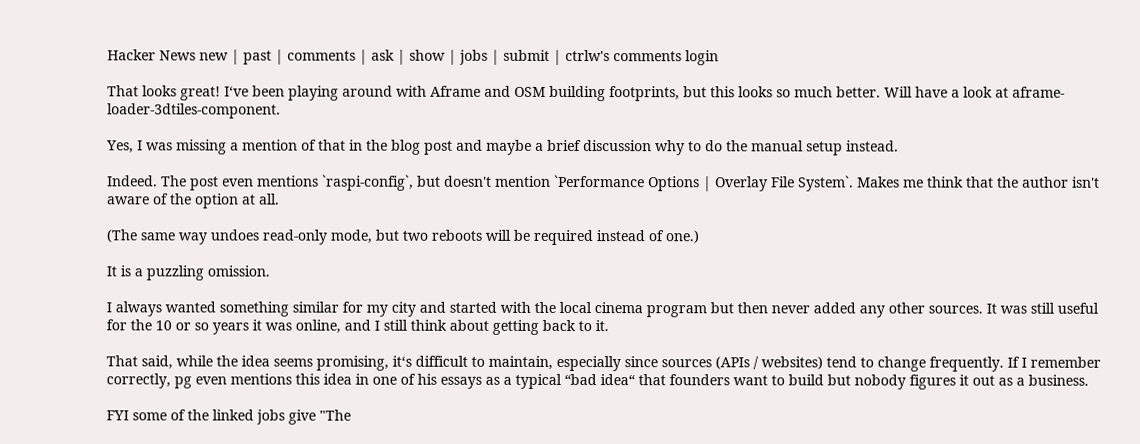Hacker News new | past | comments | ask | show | jobs | submit | ctrlw's comments login

That looks great! I‘ve been playing around with Aframe and OSM building footprints, but this looks so much better. Will have a look at aframe-loader-3dtiles-component.

Yes, I was missing a mention of that in the blog post and maybe a brief discussion why to do the manual setup instead.

Indeed. The post even mentions `raspi-config`, but doesn't mention `Performance Options | Overlay File System`. Makes me think that the author isn't aware of the option at all.

(The same way undoes read-only mode, but two reboots will be required instead of one.)

It is a puzzling omission.

I always wanted something similar for my city and started with the local cinema program but then never added any other sources. It was still useful for the 10 or so years it was online, and I still think about getting back to it.

That said, while the idea seems promising, it‘s difficult to maintain, especially since sources (APIs / websites) tend to change frequently. If I remember correctly, pg even mentions this idea in one of his essays as a typical “bad idea“ that founders want to build but nobody figures it out as a business.

FYI some of the linked jobs give "The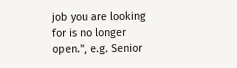job you are looking for is no longer open.", e.g. Senior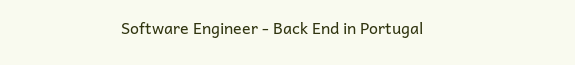Software Engineer - Back End in Portugal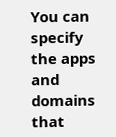You can specify the apps and domains that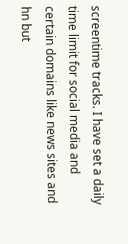screentime tracks. I have set a daily time limit for social media and certain domains like news sites and hn but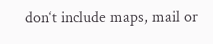don‘t include maps, mail or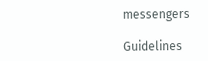messengers

Guidelines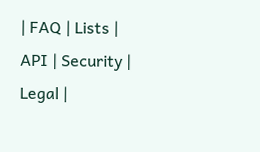| FAQ | Lists | API | Security | Legal |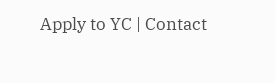Apply to YC | Contact